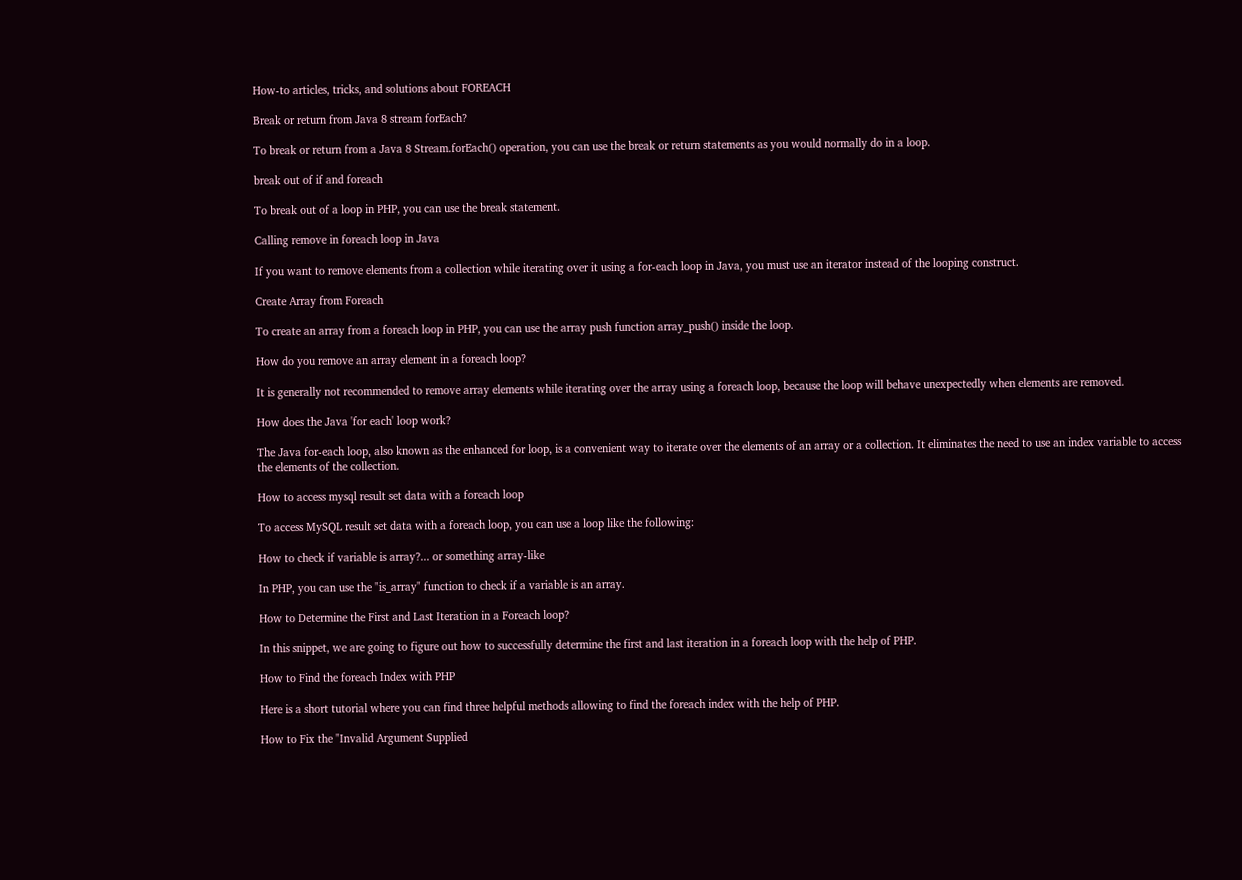How-to articles, tricks, and solutions about FOREACH

Break or return from Java 8 stream forEach?

To break or return from a Java 8 Stream.forEach() operation, you can use the break or return statements as you would normally do in a loop.

break out of if and foreach

To break out of a loop in PHP, you can use the break statement.

Calling remove in foreach loop in Java

If you want to remove elements from a collection while iterating over it using a for-each loop in Java, you must use an iterator instead of the looping construct.

Create Array from Foreach

To create an array from a foreach loop in PHP, you can use the array push function array_push() inside the loop.

How do you remove an array element in a foreach loop?

It is generally not recommended to remove array elements while iterating over the array using a foreach loop, because the loop will behave unexpectedly when elements are removed.

How does the Java 'for each' loop work?

The Java for-each loop, also known as the enhanced for loop, is a convenient way to iterate over the elements of an array or a collection. It eliminates the need to use an index variable to access the elements of the collection.

How to access mysql result set data with a foreach loop

To access MySQL result set data with a foreach loop, you can use a loop like the following:

How to check if variable is array?... or something array-like

In PHP, you can use the "is_array" function to check if a variable is an array.

How to Determine the First and Last Iteration in a Foreach loop?

In this snippet, we are going to figure out how to successfully determine the first and last iteration in a foreach loop with the help of PHP.

How to Find the foreach Index with PHP

Here is a short tutorial where you can find three helpful methods allowing to find the foreach index with the help of PHP.

How to Fix the "Invalid Argument Supplied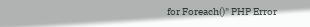for Foreach()" PHP Error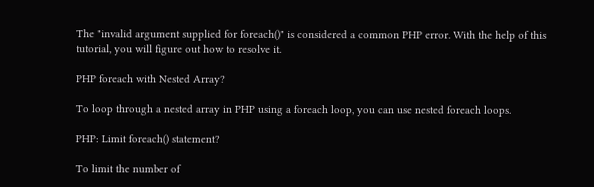The "invalid argument supplied for foreach()" is considered a common PHP error. With the help of this tutorial, you will figure out how to resolve it.

PHP foreach with Nested Array?

To loop through a nested array in PHP using a foreach loop, you can use nested foreach loops.

PHP: Limit foreach() statement?

To limit the number of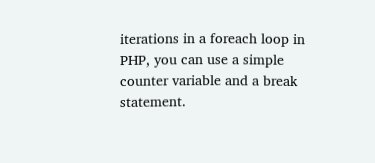iterations in a foreach loop in PHP, you can use a simple counter variable and a break statement.